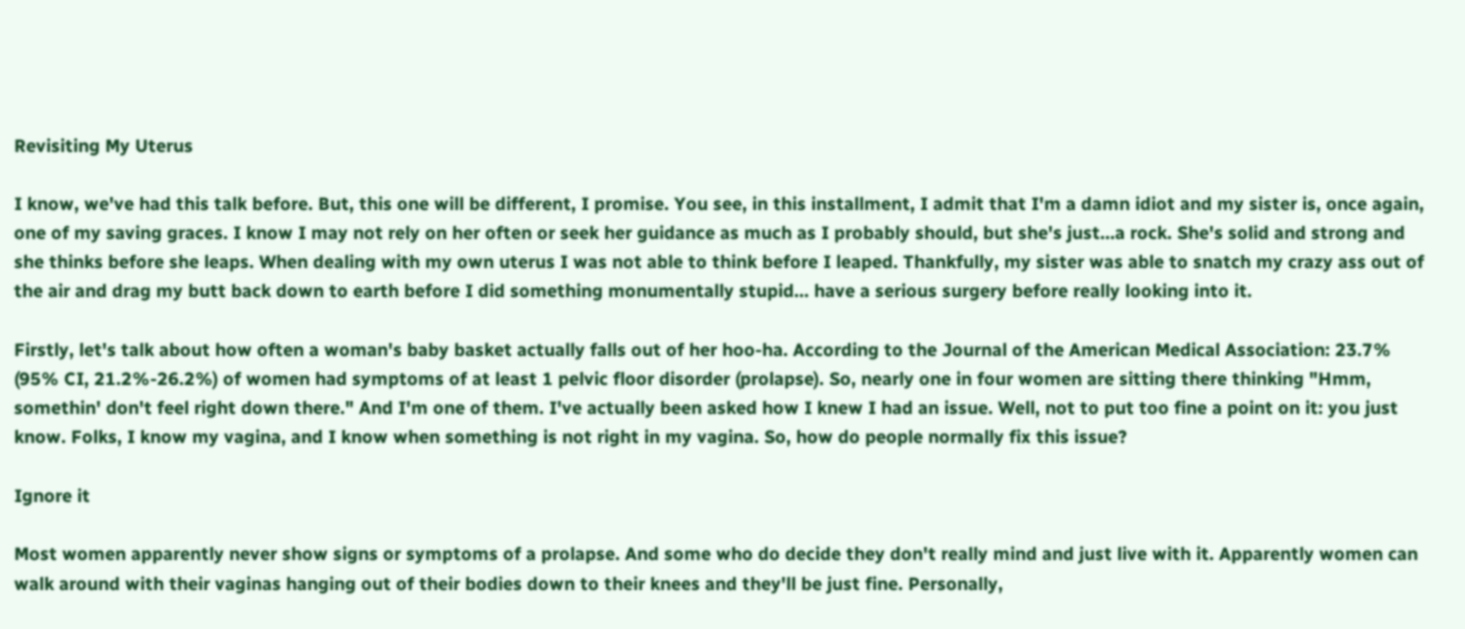Revisiting My Uterus

I know, we've had this talk before. But, this one will be different, I promise. You see, in this installment, I admit that I'm a damn idiot and my sister is, once again, one of my saving graces. I know I may not rely on her often or seek her guidance as much as I probably should, but she's just...a rock. She's solid and strong and she thinks before she leaps. When dealing with my own uterus I was not able to think before I leaped. Thankfully, my sister was able to snatch my crazy ass out of the air and drag my butt back down to earth before I did something monumentally stupid... have a serious surgery before really looking into it.

Firstly, let's talk about how often a woman's baby basket actually falls out of her hoo-ha. According to the Journal of the American Medical Association: 23.7% (95% CI, 21.2%-26.2%) of women had symptoms of at least 1 pelvic floor disorder (prolapse). So, nearly one in four women are sitting there thinking "Hmm, somethin' don't feel right down there." And I'm one of them. I've actually been asked how I knew I had an issue. Well, not to put too fine a point on it: you just know. Folks, I know my vagina, and I know when something is not right in my vagina. So, how do people normally fix this issue?

Ignore it

Most women apparently never show signs or symptoms of a prolapse. And some who do decide they don't really mind and just live with it. Apparently women can walk around with their vaginas hanging out of their bodies down to their knees and they'll be just fine. Personally,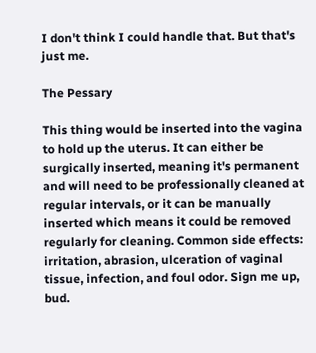I don't think I could handle that. But that's just me.

The Pessary

This thing would be inserted into the vagina to hold up the uterus. It can either be surgically inserted, meaning it's permanent and will need to be professionally cleaned at regular intervals, or it can be manually inserted which means it could be removed regularly for cleaning. Common side effects: irritation, abrasion, ulceration of vaginal tissue, infection, and foul odor. Sign me up, bud.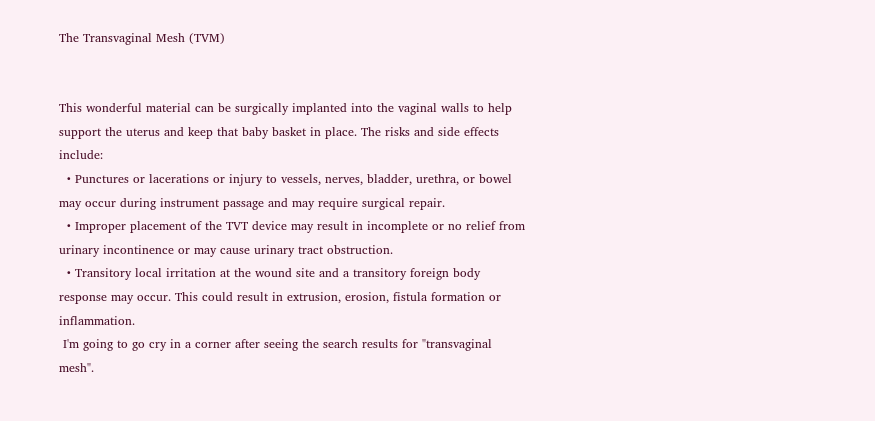The Transvaginal Mesh (TVM)


This wonderful material can be surgically implanted into the vaginal walls to help support the uterus and keep that baby basket in place. The risks and side effects include:
  • Punctures or lacerations or injury to vessels, nerves, bladder, urethra, or bowel may occur during instrument passage and may require surgical repair.
  • Improper placement of the TVT device may result in incomplete or no relief from urinary incontinence or may cause urinary tract obstruction.
  • Transitory local irritation at the wound site and a transitory foreign body response may occur. This could result in extrusion, erosion, fistula formation or inflammation.
 I'm going to go cry in a corner after seeing the search results for "transvaginal mesh".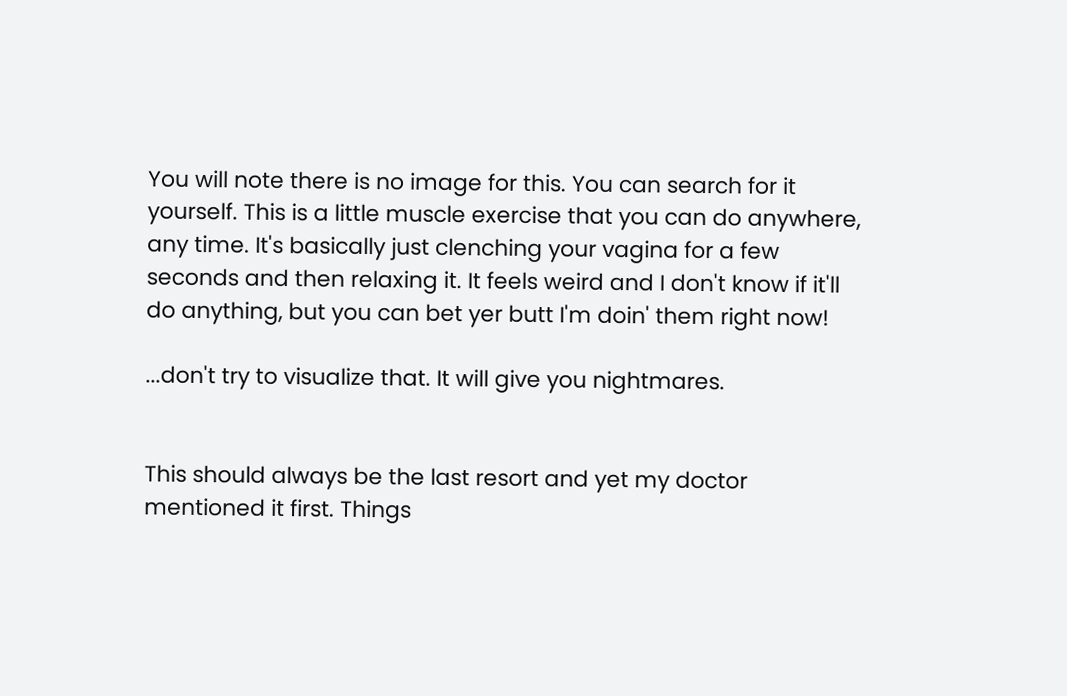You will note there is no image for this. You can search for it yourself. This is a little muscle exercise that you can do anywhere, any time. It's basically just clenching your vagina for a few seconds and then relaxing it. It feels weird and I don't know if it'll do anything, but you can bet yer butt I'm doin' them right now!

...don't try to visualize that. It will give you nightmares.


This should always be the last resort and yet my doctor mentioned it first. Things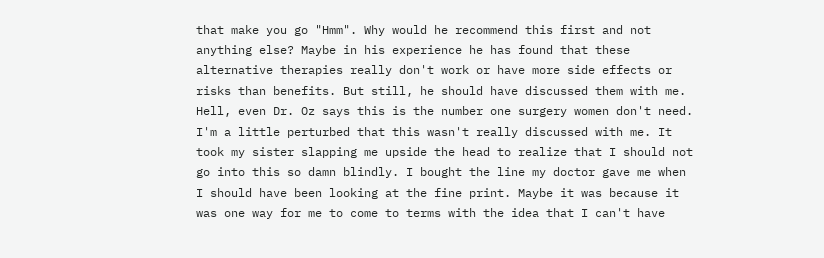that make you go "Hmm". Why would he recommend this first and not anything else? Maybe in his experience he has found that these alternative therapies really don't work or have more side effects or risks than benefits. But still, he should have discussed them with me. Hell, even Dr. Oz says this is the number one surgery women don't need. I'm a little perturbed that this wasn't really discussed with me. It took my sister slapping me upside the head to realize that I should not go into this so damn blindly. I bought the line my doctor gave me when I should have been looking at the fine print. Maybe it was because it was one way for me to come to terms with the idea that I can't have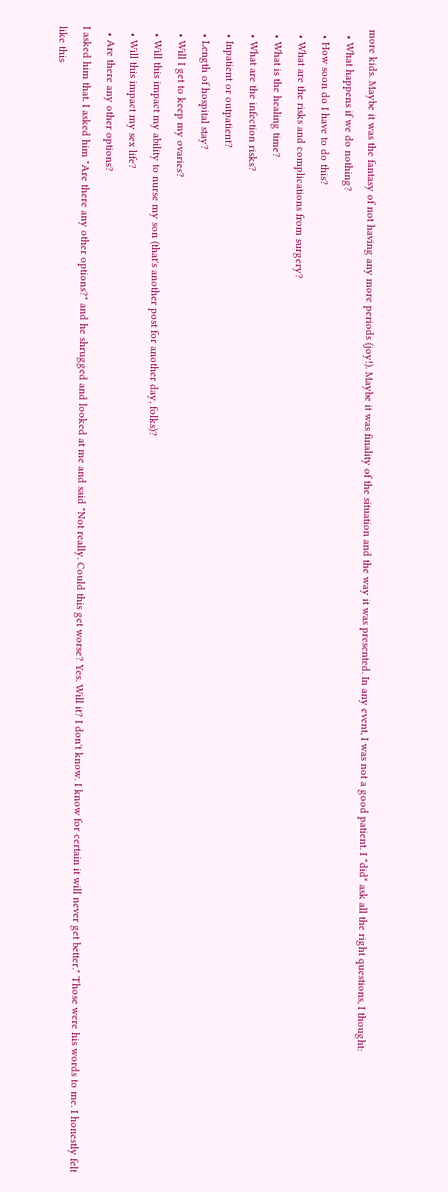more kids. Maybe it was the fantasy of not having any more periods (joy!). Maybe it was finality of the situation and the way it was presented. In any event, I was not a good patient. I *did* ask all the right questions, I thought:
  • What happens if we do nothing?
  • How soon do I have to do this?
  • What are the risks and complications from surgery?
  • What is the healing time?
  • What are the infection risks?
  • Inpatient or outpatient?
  • Length of hospital stay?
  • Will I get to keep my ovaries?
  • Will this impact my ability to nurse my son (that's another post for another day, folks)?
  • Will this impact my sex life?
  • Are there any other options?
I asked him that. I asked him "Are there any other options?" and he shrugged and looked at me and said "Not really. Could this get worse? Yes. Will it? I don't know. I know for certain it will never get better." Those were his words to me. I honestly felt like this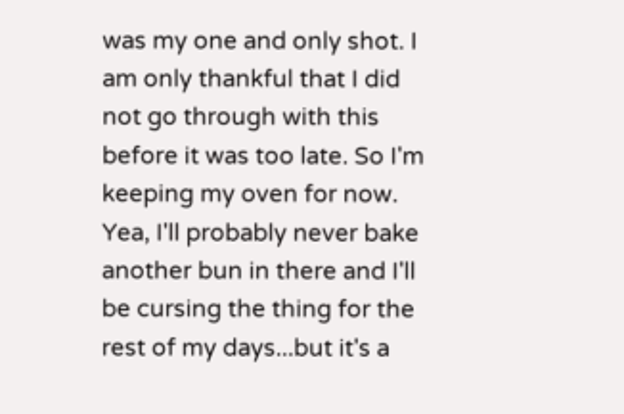was my one and only shot. I am only thankful that I did not go through with this before it was too late. So I'm keeping my oven for now. Yea, I'll probably never bake another bun in there and I'll be cursing the thing for the rest of my days...but it's a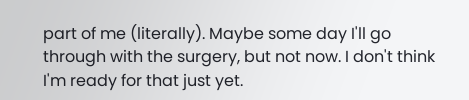part of me (literally). Maybe some day I'll go through with the surgery, but not now. I don't think I'm ready for that just yet.